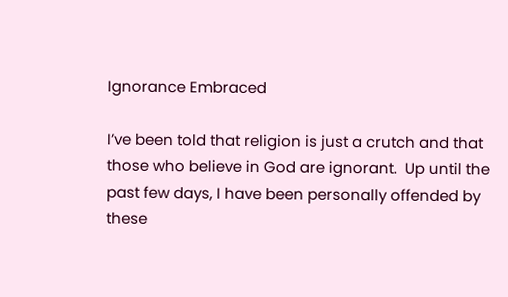Ignorance Embraced

I’ve been told that religion is just a crutch and that those who believe in God are ignorant.  Up until the past few days, I have been personally offended by these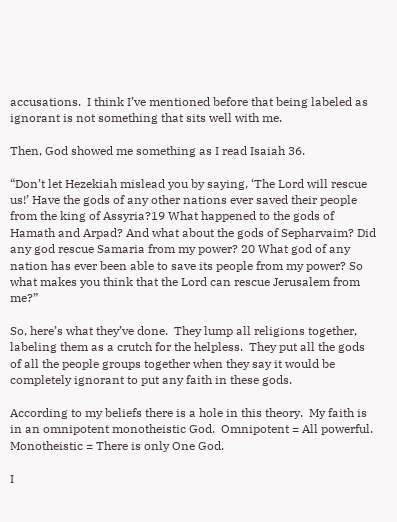accusations.  I think I’ve mentioned before that being labeled as ignorant is not something that sits well with me.

Then, God showed me something as I read Isaiah 36.

“Don’t let Hezekiah mislead you by saying, ‘The Lord will rescue us!’ Have the gods of any other nations ever saved their people from the king of Assyria?19 What happened to the gods of Hamath and Arpad? And what about the gods of Sepharvaim? Did any god rescue Samaria from my power? 20 What god of any nation has ever been able to save its people from my power? So what makes you think that the Lord can rescue Jerusalem from me?”

So, here’s what they’ve done.  They lump all religions together, labeling them as a crutch for the helpless.  They put all the gods of all the people groups together when they say it would be completely ignorant to put any faith in these gods.

According to my beliefs there is a hole in this theory.  My faith is in an omnipotent monotheistic God.  Omnipotent = All powerful.  Monotheistic = There is only One God.

I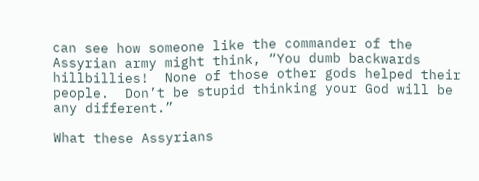can see how someone like the commander of the Assyrian army might think, “You dumb backwards hillbillies!  None of those other gods helped their people.  Don’t be stupid thinking your God will be any different.”

What these Assyrians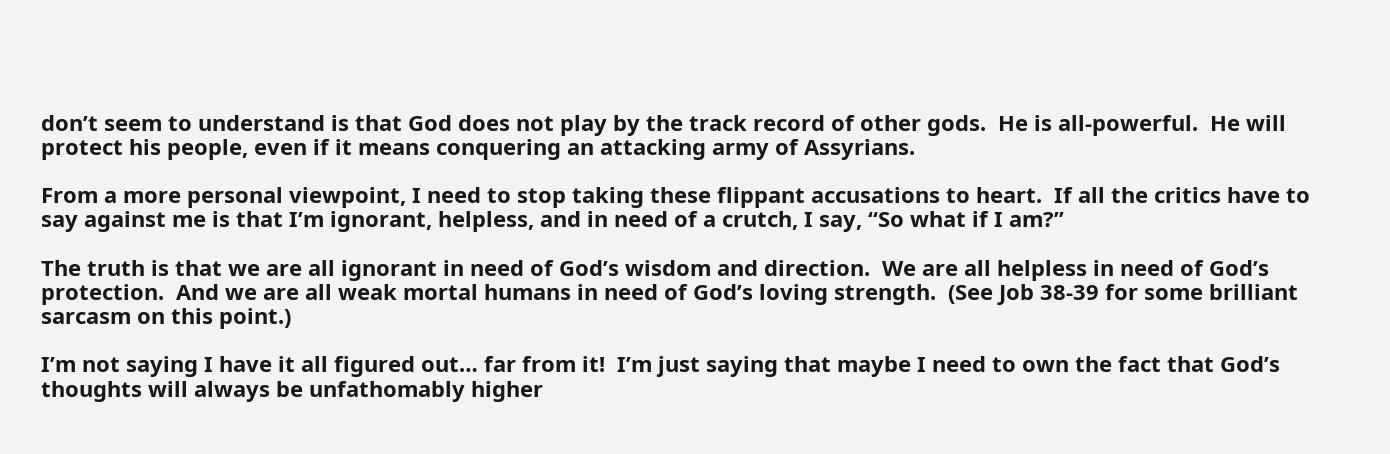don’t seem to understand is that God does not play by the track record of other gods.  He is all-powerful.  He will protect his people, even if it means conquering an attacking army of Assyrians.

From a more personal viewpoint, I need to stop taking these flippant accusations to heart.  If all the critics have to say against me is that I’m ignorant, helpless, and in need of a crutch, I say, “So what if I am?”

The truth is that we are all ignorant in need of God’s wisdom and direction.  We are all helpless in need of God’s protection.  And we are all weak mortal humans in need of God’s loving strength.  (See Job 38-39 for some brilliant sarcasm on this point.)

I’m not saying I have it all figured out… far from it!  I’m just saying that maybe I need to own the fact that God’s thoughts will always be unfathomably higher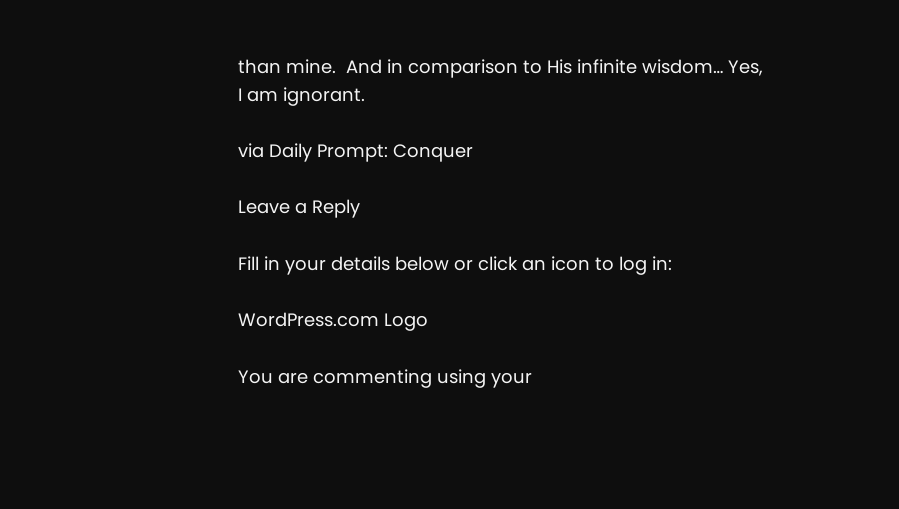than mine.  And in comparison to His infinite wisdom… Yes, I am ignorant.

via Daily Prompt: Conquer

Leave a Reply

Fill in your details below or click an icon to log in:

WordPress.com Logo

You are commenting using your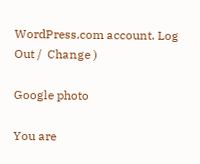WordPress.com account. Log Out /  Change )

Google photo

You are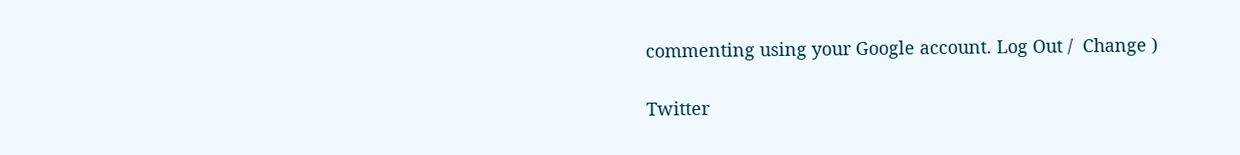commenting using your Google account. Log Out /  Change )

Twitter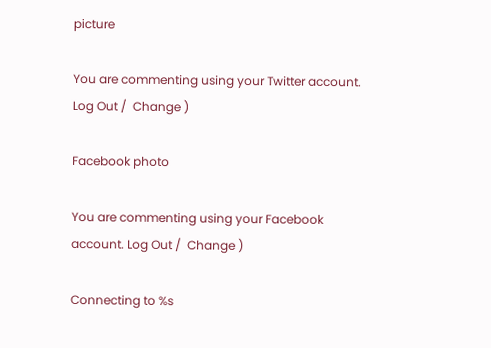picture

You are commenting using your Twitter account. Log Out /  Change )

Facebook photo

You are commenting using your Facebook account. Log Out /  Change )

Connecting to %s